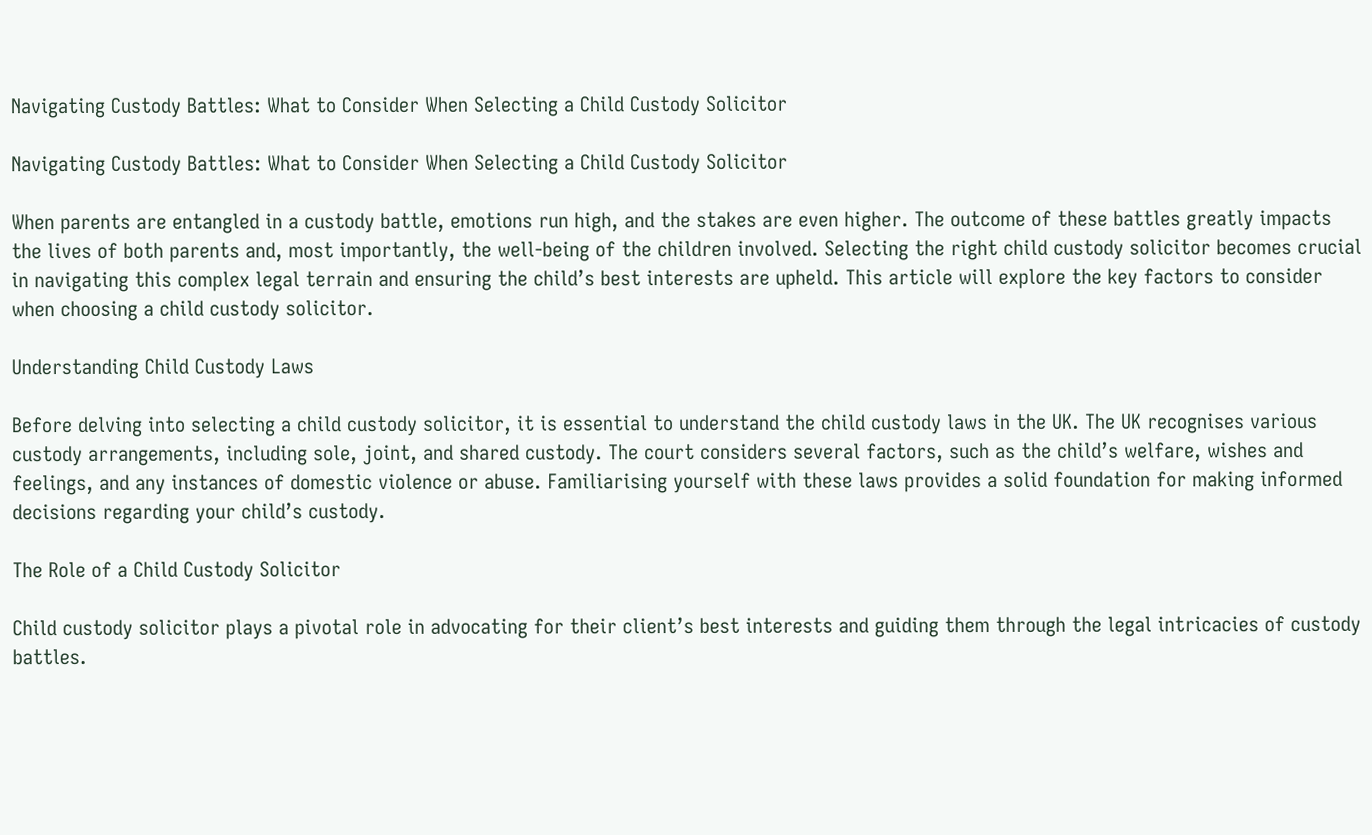Navigating Custody Battles: What to Consider When Selecting a Child Custody Solicitor

Navigating Custody Battles: What to Consider When Selecting a Child Custody Solicitor

When parents are entangled in a custody battle, emotions run high, and the stakes are even higher. The outcome of these battles greatly impacts the lives of both parents and, most importantly, the well-being of the children involved. Selecting the right child custody solicitor becomes crucial in navigating this complex legal terrain and ensuring the child’s best interests are upheld. This article will explore the key factors to consider when choosing a child custody solicitor.

Understanding Child Custody Laws

Before delving into selecting a child custody solicitor, it is essential to understand the child custody laws in the UK. The UK recognises various custody arrangements, including sole, joint, and shared custody. The court considers several factors, such as the child’s welfare, wishes and feelings, and any instances of domestic violence or abuse. Familiarising yourself with these laws provides a solid foundation for making informed decisions regarding your child’s custody.

The Role of a Child Custody Solicitor

Child custody solicitor plays a pivotal role in advocating for their client’s best interests and guiding them through the legal intricacies of custody battles.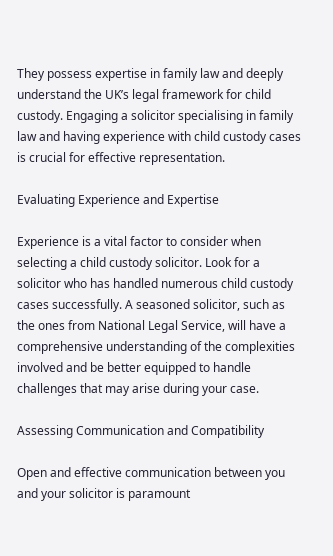They possess expertise in family law and deeply understand the UK’s legal framework for child custody. Engaging a solicitor specialising in family law and having experience with child custody cases is crucial for effective representation.

Evaluating Experience and Expertise

Experience is a vital factor to consider when selecting a child custody solicitor. Look for a solicitor who has handled numerous child custody cases successfully. A seasoned solicitor, such as the ones from National Legal Service, will have a comprehensive understanding of the complexities involved and be better equipped to handle challenges that may arise during your case.

Assessing Communication and Compatibility

Open and effective communication between you and your solicitor is paramount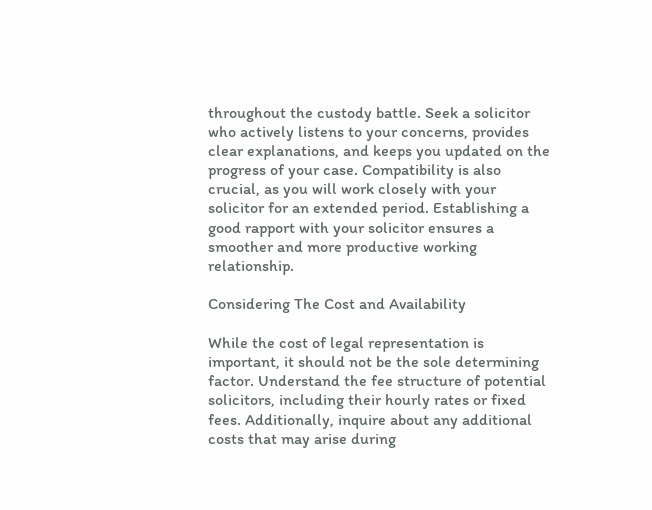throughout the custody battle. Seek a solicitor who actively listens to your concerns, provides clear explanations, and keeps you updated on the progress of your case. Compatibility is also crucial, as you will work closely with your solicitor for an extended period. Establishing a good rapport with your solicitor ensures a smoother and more productive working relationship.

Considering The Cost and Availability

While the cost of legal representation is important, it should not be the sole determining factor. Understand the fee structure of potential solicitors, including their hourly rates or fixed fees. Additionally, inquire about any additional costs that may arise during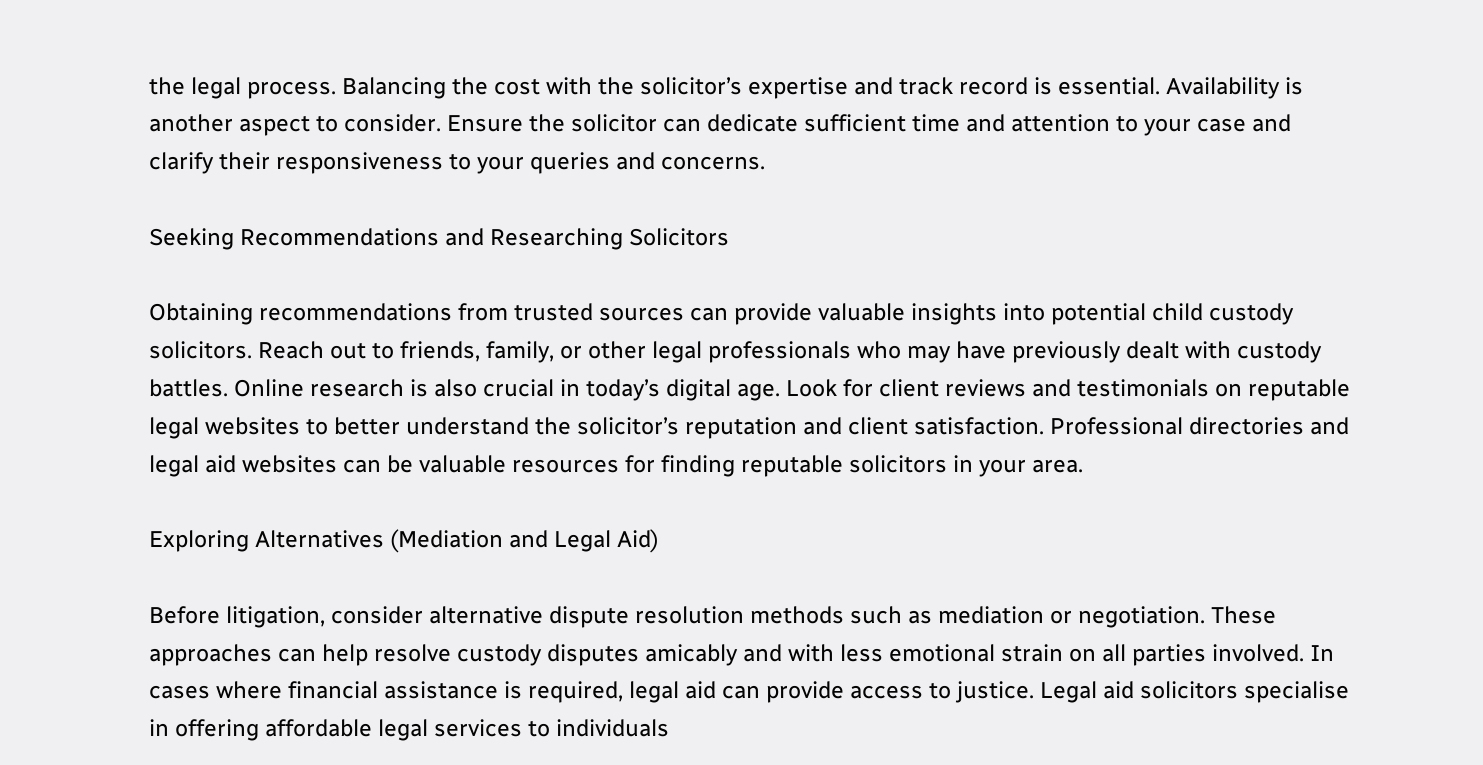the legal process. Balancing the cost with the solicitor’s expertise and track record is essential. Availability is another aspect to consider. Ensure the solicitor can dedicate sufficient time and attention to your case and clarify their responsiveness to your queries and concerns.

Seeking Recommendations and Researching Solicitors

Obtaining recommendations from trusted sources can provide valuable insights into potential child custody solicitors. Reach out to friends, family, or other legal professionals who may have previously dealt with custody battles. Online research is also crucial in today’s digital age. Look for client reviews and testimonials on reputable legal websites to better understand the solicitor’s reputation and client satisfaction. Professional directories and legal aid websites can be valuable resources for finding reputable solicitors in your area.

Exploring Alternatives (Mediation and Legal Aid)

Before litigation, consider alternative dispute resolution methods such as mediation or negotiation. These approaches can help resolve custody disputes amicably and with less emotional strain on all parties involved. In cases where financial assistance is required, legal aid can provide access to justice. Legal aid solicitors specialise in offering affordable legal services to individuals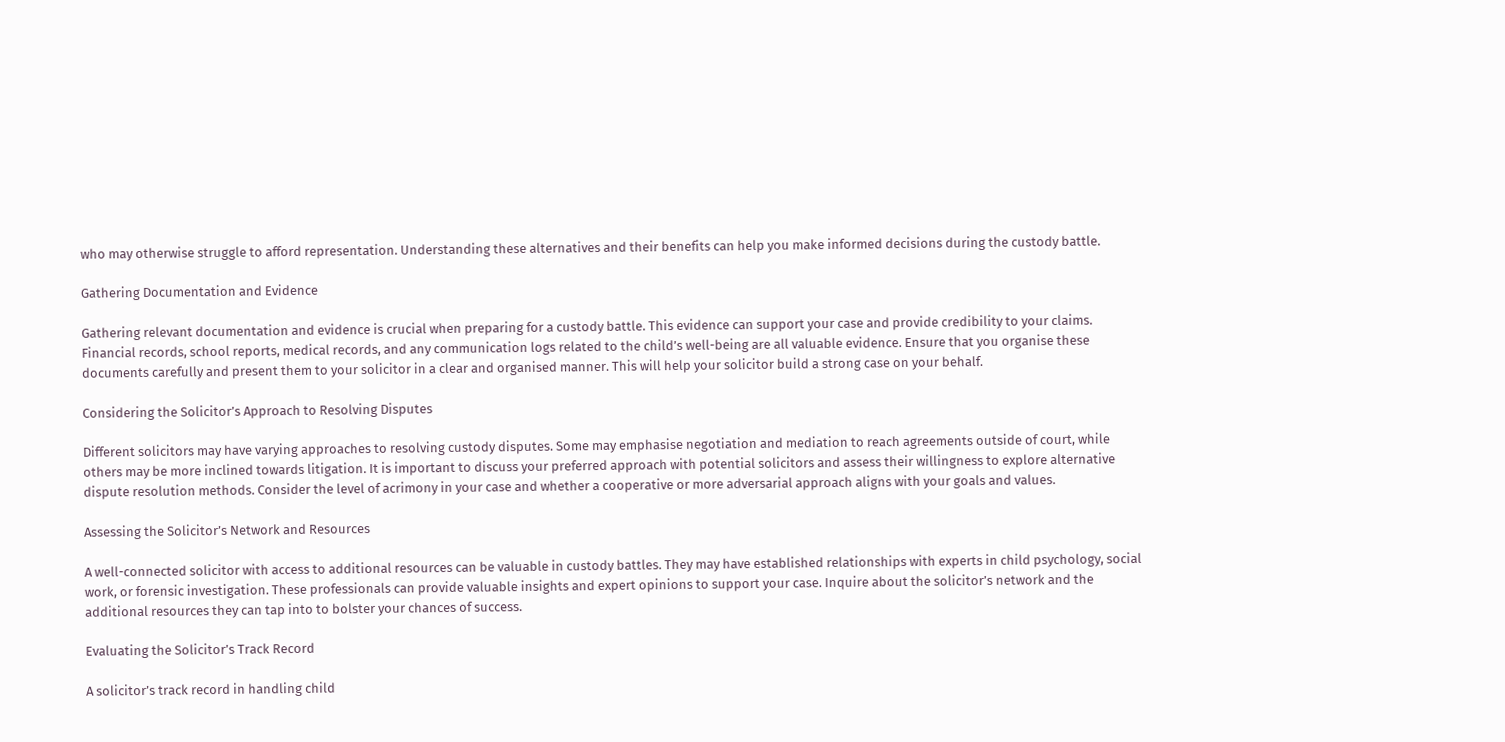who may otherwise struggle to afford representation. Understanding these alternatives and their benefits can help you make informed decisions during the custody battle.

Gathering Documentation and Evidence

Gathering relevant documentation and evidence is crucial when preparing for a custody battle. This evidence can support your case and provide credibility to your claims. Financial records, school reports, medical records, and any communication logs related to the child’s well-being are all valuable evidence. Ensure that you organise these documents carefully and present them to your solicitor in a clear and organised manner. This will help your solicitor build a strong case on your behalf.

Considering the Solicitor’s Approach to Resolving Disputes

Different solicitors may have varying approaches to resolving custody disputes. Some may emphasise negotiation and mediation to reach agreements outside of court, while others may be more inclined towards litigation. It is important to discuss your preferred approach with potential solicitors and assess their willingness to explore alternative dispute resolution methods. Consider the level of acrimony in your case and whether a cooperative or more adversarial approach aligns with your goals and values.

Assessing the Solicitor’s Network and Resources

A well-connected solicitor with access to additional resources can be valuable in custody battles. They may have established relationships with experts in child psychology, social work, or forensic investigation. These professionals can provide valuable insights and expert opinions to support your case. Inquire about the solicitor’s network and the additional resources they can tap into to bolster your chances of success.

Evaluating the Solicitor’s Track Record

A solicitor’s track record in handling child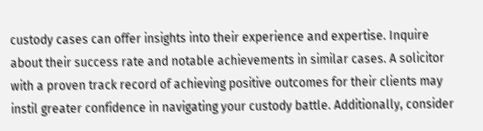custody cases can offer insights into their experience and expertise. Inquire about their success rate and notable achievements in similar cases. A solicitor with a proven track record of achieving positive outcomes for their clients may instil greater confidence in navigating your custody battle. Additionally, consider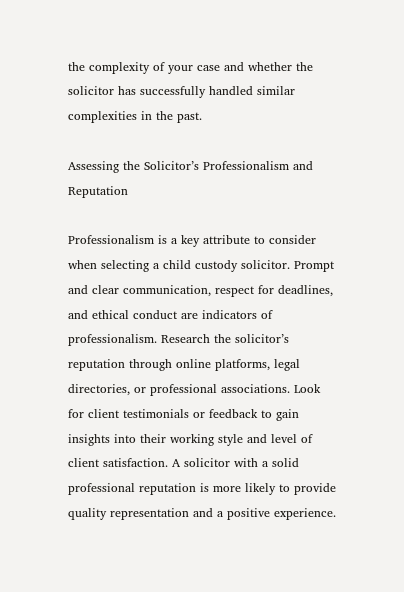the complexity of your case and whether the solicitor has successfully handled similar complexities in the past.

Assessing the Solicitor’s Professionalism and Reputation

Professionalism is a key attribute to consider when selecting a child custody solicitor. Prompt and clear communication, respect for deadlines, and ethical conduct are indicators of professionalism. Research the solicitor’s reputation through online platforms, legal directories, or professional associations. Look for client testimonials or feedback to gain insights into their working style and level of client satisfaction. A solicitor with a solid professional reputation is more likely to provide quality representation and a positive experience.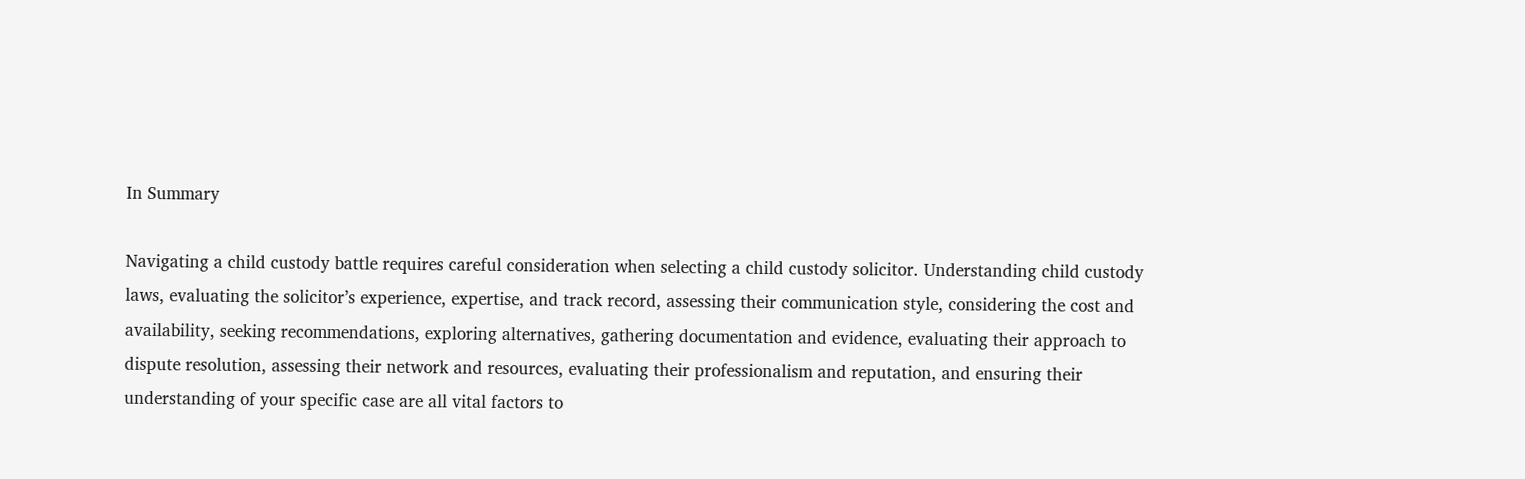In Summary

Navigating a child custody battle requires careful consideration when selecting a child custody solicitor. Understanding child custody laws, evaluating the solicitor’s experience, expertise, and track record, assessing their communication style, considering the cost and availability, seeking recommendations, exploring alternatives, gathering documentation and evidence, evaluating their approach to dispute resolution, assessing their network and resources, evaluating their professionalism and reputation, and ensuring their understanding of your specific case are all vital factors to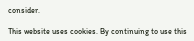consider.

This website uses cookies. By continuing to use this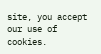site, you accept our use of cookies.